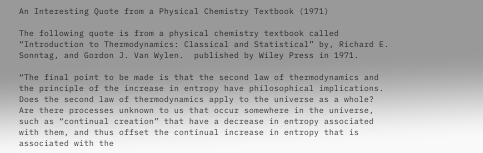An Interesting Quote from a Physical Chemistry Textbook (1971)

The following quote is from a physical chemistry textbook called “Introduction to Thermodynamics: Classical and Statistical” by, Richard E. Sonntag, and Gordon J. Van Wylen.  published by Wiley Press in 1971.

“The final point to be made is that the second law of thermodynamics and the principle of the increase in entropy have philosophical implications. Does the second law of thermodynamics apply to the universe as a whole? Are there processes unknown to us that occur somewhere in the universe, such as “continual creation” that have a decrease in entropy associated with them, and thus offset the continual increase in entropy that is associated with the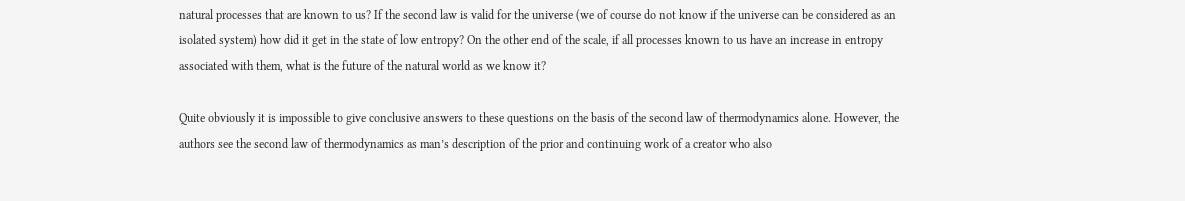natural processes that are known to us? If the second law is valid for the universe (we of course do not know if the universe can be considered as an isolated system) how did it get in the state of low entropy? On the other end of the scale, if all processes known to us have an increase in entropy associated with them, what is the future of the natural world as we know it?

Quite obviously it is impossible to give conclusive answers to these questions on the basis of the second law of thermodynamics alone. However, the authors see the second law of thermodynamics as man’s description of the prior and continuing work of a creator who also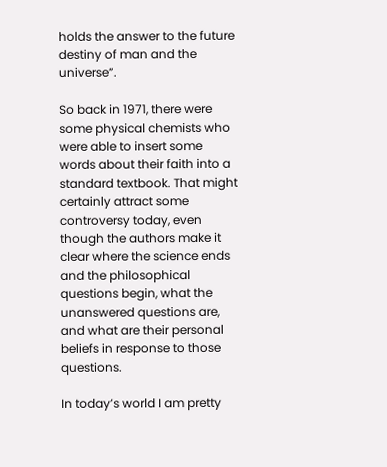holds the answer to the future destiny of man and the universe”.

So back in 1971, there were some physical chemists who were able to insert some words about their faith into a standard textbook. That might certainly attract some controversy today, even though the authors make it clear where the science ends and the philosophical questions begin, what the unanswered questions are, and what are their personal beliefs in response to those questions.

In today’s world I am pretty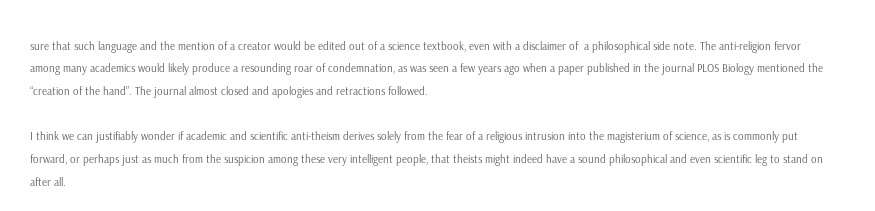sure that such language and the mention of a creator would be edited out of a science textbook, even with a disclaimer of  a philosophical side note. The anti-religion fervor among many academics would likely produce a resounding roar of condemnation, as was seen a few years ago when a paper published in the journal PLOS Biology mentioned the “creation of the hand”. The journal almost closed and apologies and retractions followed.

I think we can justifiably wonder if academic and scientific anti-theism derives solely from the fear of a religious intrusion into the magisterium of science, as is commonly put forward, or perhaps just as much from the suspicion among these very intelligent people, that theists might indeed have a sound philosophical and even scientific leg to stand on after all.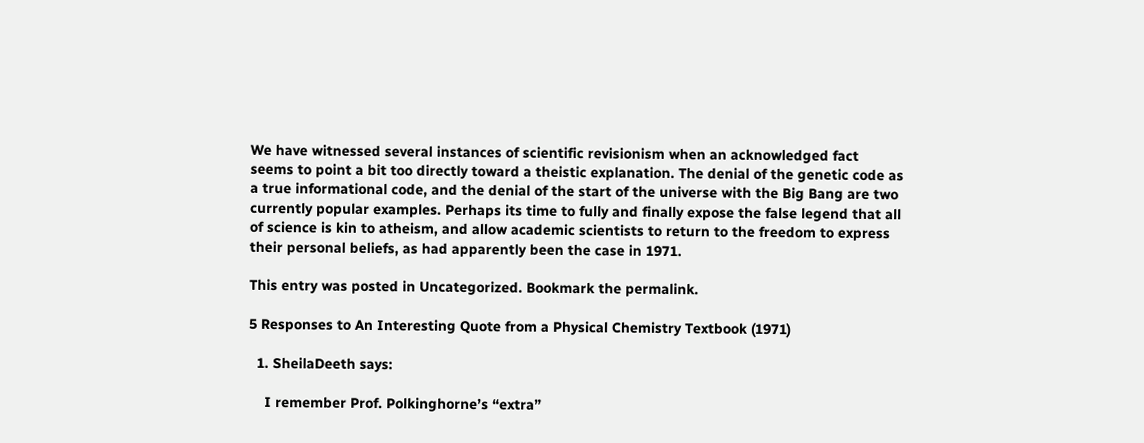We have witnessed several instances of scientific revisionism when an acknowledged fact seems to point a bit too directly toward a theistic explanation. The denial of the genetic code as a true informational code, and the denial of the start of the universe with the Big Bang are two currently popular examples. Perhaps its time to fully and finally expose the false legend that all of science is kin to atheism, and allow academic scientists to return to the freedom to express their personal beliefs, as had apparently been the case in 1971.

This entry was posted in Uncategorized. Bookmark the permalink.

5 Responses to An Interesting Quote from a Physical Chemistry Textbook (1971)

  1. SheilaDeeth says:

    I remember Prof. Polkinghorne’s “extra”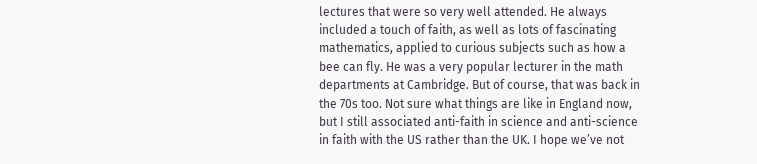lectures that were so very well attended. He always included a touch of faith, as well as lots of fascinating mathematics, applied to curious subjects such as how a bee can fly. He was a very popular lecturer in the math departments at Cambridge. But of course, that was back in the 70s too. Not sure what things are like in England now, but I still associated anti-faith in science and anti-science in faith with the US rather than the UK. I hope we’ve not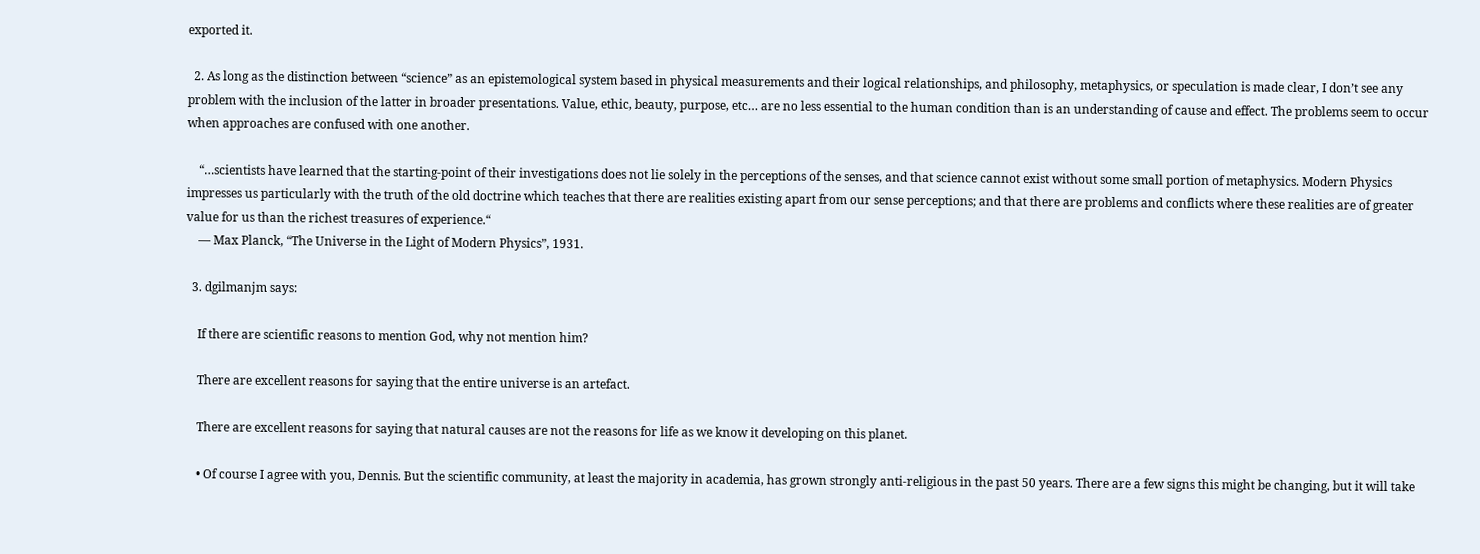exported it.

  2. As long as the distinction between “science” as an epistemological system based in physical measurements and their logical relationships, and philosophy, metaphysics, or speculation is made clear, I don’t see any problem with the inclusion of the latter in broader presentations. Value, ethic, beauty, purpose, etc… are no less essential to the human condition than is an understanding of cause and effect. The problems seem to occur when approaches are confused with one another.

    “…scientists have learned that the starting-point of their investigations does not lie solely in the perceptions of the senses, and that science cannot exist without some small portion of metaphysics. Modern Physics impresses us particularly with the truth of the old doctrine which teaches that there are realities existing apart from our sense perceptions; and that there are problems and conflicts where these realities are of greater value for us than the richest treasures of experience.“
    — Max Planck, “The Universe in the Light of Modern Physics”, 1931.

  3. dgilmanjm says:

    If there are scientific reasons to mention God, why not mention him?

    There are excellent reasons for saying that the entire universe is an artefact.

    There are excellent reasons for saying that natural causes are not the reasons for life as we know it developing on this planet.

    • Of course I agree with you, Dennis. But the scientific community, at least the majority in academia, has grown strongly anti-religious in the past 50 years. There are a few signs this might be changing, but it will take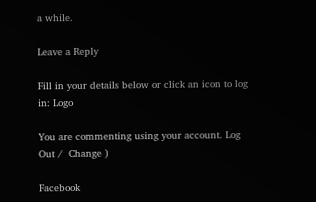a while.

Leave a Reply

Fill in your details below or click an icon to log in: Logo

You are commenting using your account. Log Out /  Change )

Facebook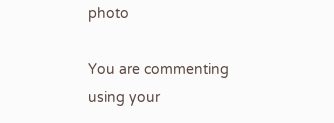photo

You are commenting using your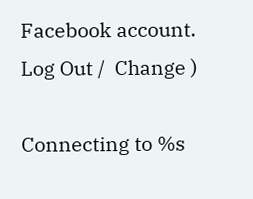Facebook account. Log Out /  Change )

Connecting to %s